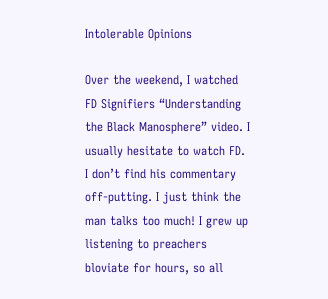Intolerable Opinions

Over the weekend, I watched FD Signifiers “Understanding the Black Manosphere” video. I usually hesitate to watch FD. I don’t find his commentary off-putting. I just think the man talks too much! I grew up listening to preachers bloviate for hours, so all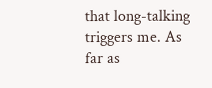that long-talking triggers me. As far as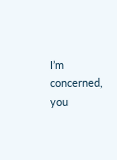I’m concerned, you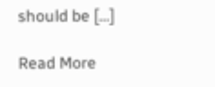should be […]

Read More